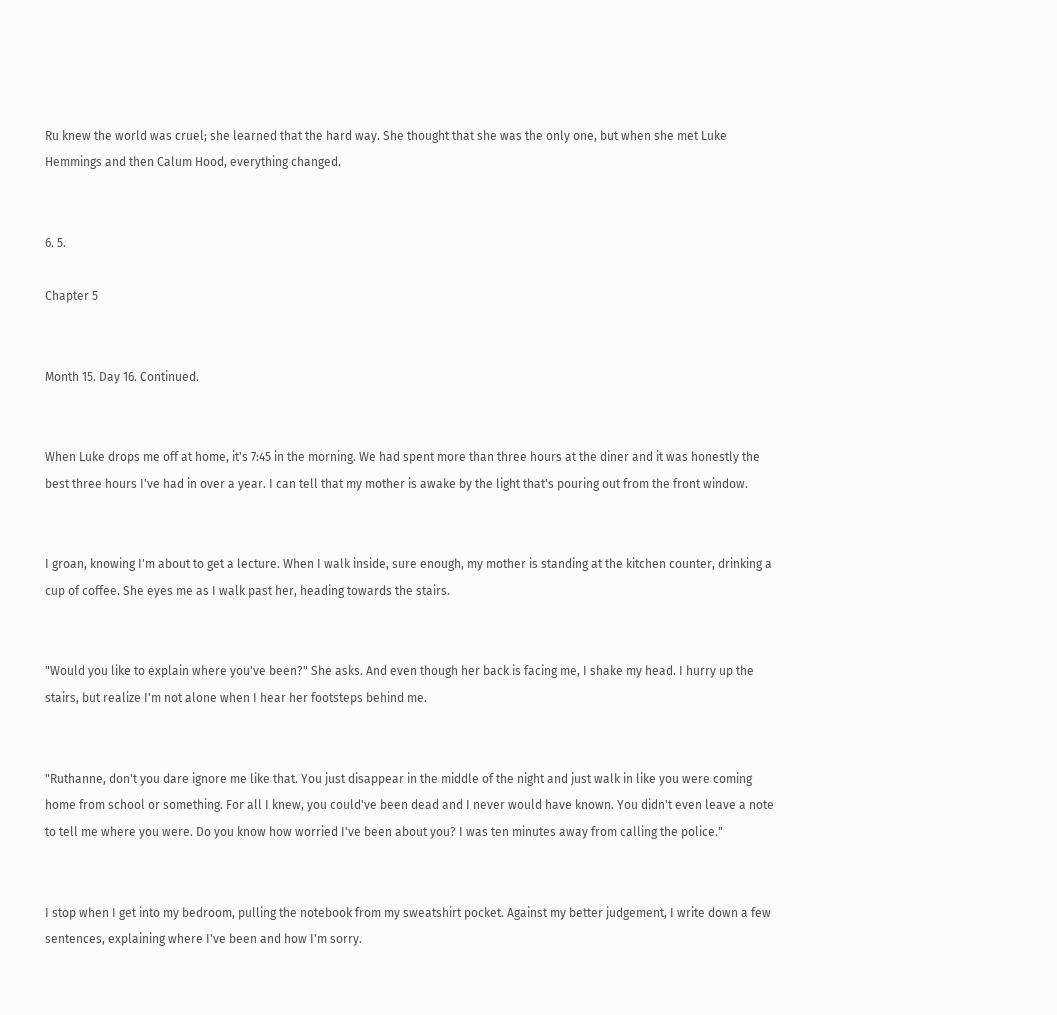Ru knew the world was cruel; she learned that the hard way. She thought that she was the only one, but when she met Luke Hemmings and then Calum Hood, everything changed.


6. 5.

Chapter 5


Month 15. Day 16. Continued.


When Luke drops me off at home, it's 7:45 in the morning. We had spent more than three hours at the diner and it was honestly the best three hours I've had in over a year. I can tell that my mother is awake by the light that's pouring out from the front window.


I groan, knowing I'm about to get a lecture. When I walk inside, sure enough, my mother is standing at the kitchen counter, drinking a cup of coffee. She eyes me as I walk past her, heading towards the stairs.


"Would you like to explain where you've been?" She asks. And even though her back is facing me, I shake my head. I hurry up the stairs, but realize I'm not alone when I hear her footsteps behind me.


"Ruthanne, don't you dare ignore me like that. You just disappear in the middle of the night and just walk in like you were coming home from school or something. For all I knew, you could've been dead and I never would have known. You didn't even leave a note to tell me where you were. Do you know how worried I've been about you? I was ten minutes away from calling the police."


I stop when I get into my bedroom, pulling the notebook from my sweatshirt pocket. Against my better judgement, I write down a few sentences, explaining where I've been and how I'm sorry.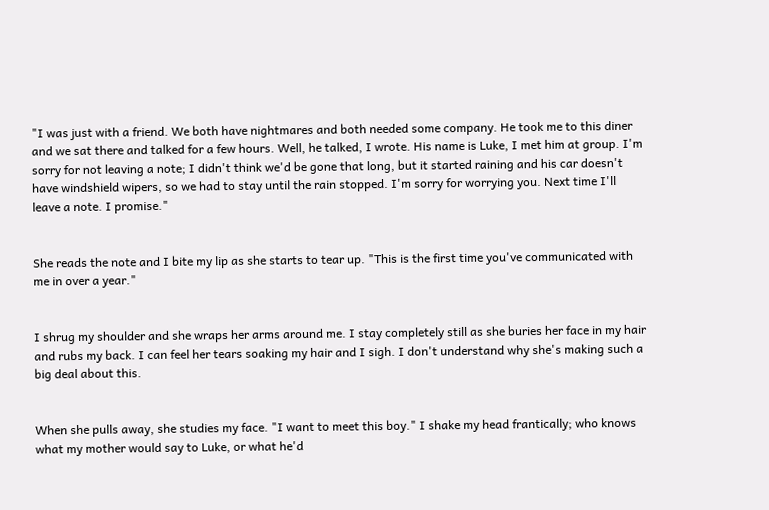"I was just with a friend. We both have nightmares and both needed some company. He took me to this diner and we sat there and talked for a few hours. Well, he talked, I wrote. His name is Luke, I met him at group. I'm sorry for not leaving a note; I didn't think we'd be gone that long, but it started raining and his car doesn't have windshield wipers, so we had to stay until the rain stopped. I'm sorry for worrying you. Next time I'll leave a note. I promise."


She reads the note and I bite my lip as she starts to tear up. "This is the first time you've communicated with me in over a year."


I shrug my shoulder and she wraps her arms around me. I stay completely still as she buries her face in my hair and rubs my back. I can feel her tears soaking my hair and I sigh. I don't understand why she's making such a big deal about this.


When she pulls away, she studies my face. "I want to meet this boy." I shake my head frantically; who knows what my mother would say to Luke, or what he'd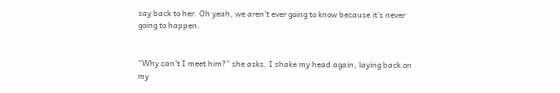say back to her. Oh yeah, we aren't ever going to know because it's never going to happen.


“Why can’t I meet him?” she asks. I shake my head again, laying back on my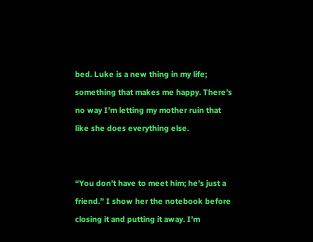bed. Luke is a new thing in my life; something that makes me happy. There’s no way I’m letting my mother ruin that like she does everything else.


“You don’t have to meet him; he’s just a friend.” I show her the notebook before closing it and putting it away. I’m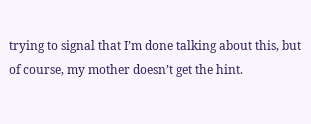trying to signal that I’m done talking about this, but of course, my mother doesn’t get the hint.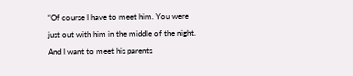“Of course I have to meet him. You were just out with him in the middle of the night. And I want to meet his parents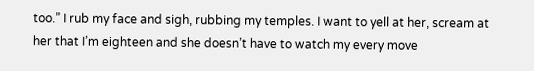too.” I rub my face and sigh, rubbing my temples. I want to yell at her, scream at her that I’m eighteen and she doesn’t have to watch my every move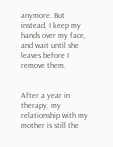anymore. But instead, I keep my hands over my face, and wait until she leaves before I remove them.


After a year in therapy, my relationship with my mother is still the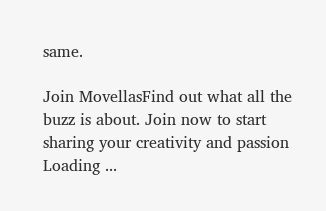same.

Join MovellasFind out what all the buzz is about. Join now to start sharing your creativity and passion
Loading ...